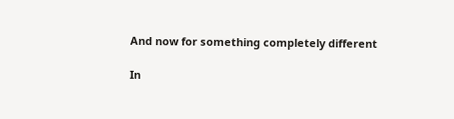And now for something completely different

In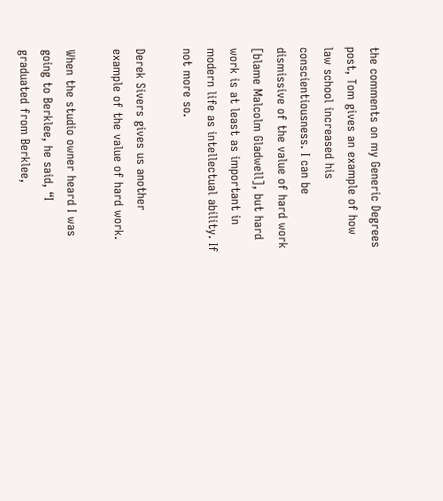the comments on my Generic Degrees post, Tom gives an example of how law school increased his conscientiousness. I can be dismissive of the value of hard work [blame Malcolm Gladwell], but hard work is at least as important in modern life as intellectual ability. If not more so.

Derek Sivers gives us another example of the value of hard work.

When the studio owner heard I was going to Berklee, he said, “I graduated from Berklee,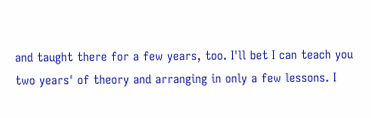and taught there for a few years, too. I'll bet I can teach you two years' of theory and arranging in only a few lessons. I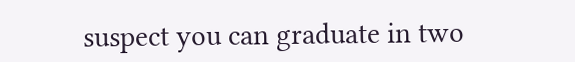suspect you can graduate in two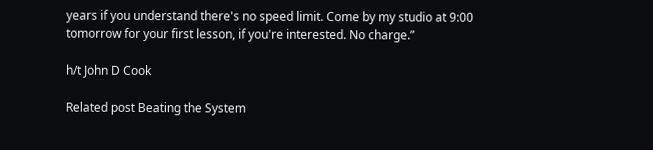years if you understand there's no speed limit. Come by my studio at 9:00 tomorrow for your first lesson, if you're interested. No charge.”

h/t John D Cook

Related post Beating the System